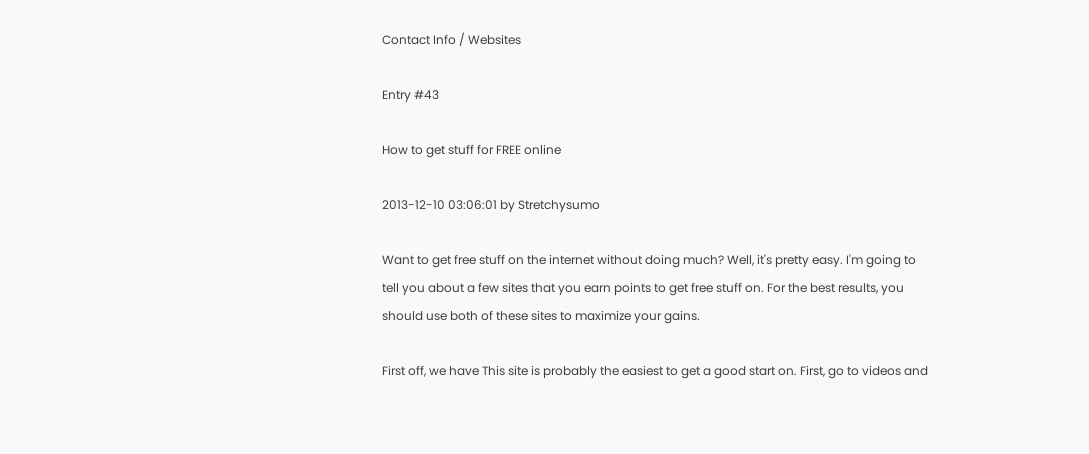Contact Info / Websites

Entry #43

How to get stuff for FREE online

2013-12-10 03:06:01 by Stretchysumo

Want to get free stuff on the internet without doing much? Well, it's pretty easy. I'm going to tell you about a few sites that you earn points to get free stuff on. For the best results, you should use both of these sites to maximize your gains.

First off, we have This site is probably the easiest to get a good start on. First, go to videos and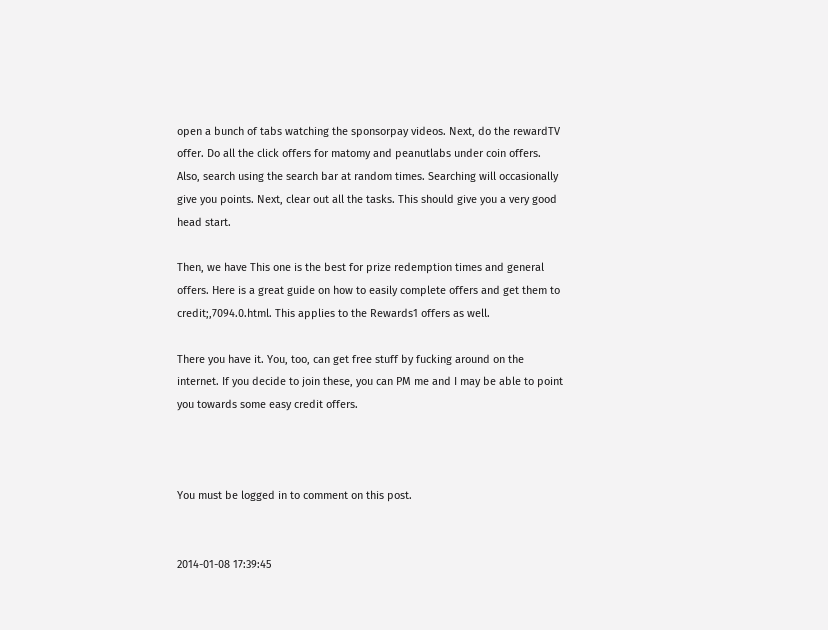open a bunch of tabs watching the sponsorpay videos. Next, do the rewardTV offer. Do all the click offers for matomy and peanutlabs under coin offers. Also, search using the search bar at random times. Searching will occasionally give you points. Next, clear out all the tasks. This should give you a very good head start.

Then, we have This one is the best for prize redemption times and general offers. Here is a great guide on how to easily complete offers and get them to credit;,7094.0.html. This applies to the Rewards1 offers as well.

There you have it. You, too, can get free stuff by fucking around on the internet. If you decide to join these, you can PM me and I may be able to point you towards some easy credit offers.



You must be logged in to comment on this post.


2014-01-08 17:39:45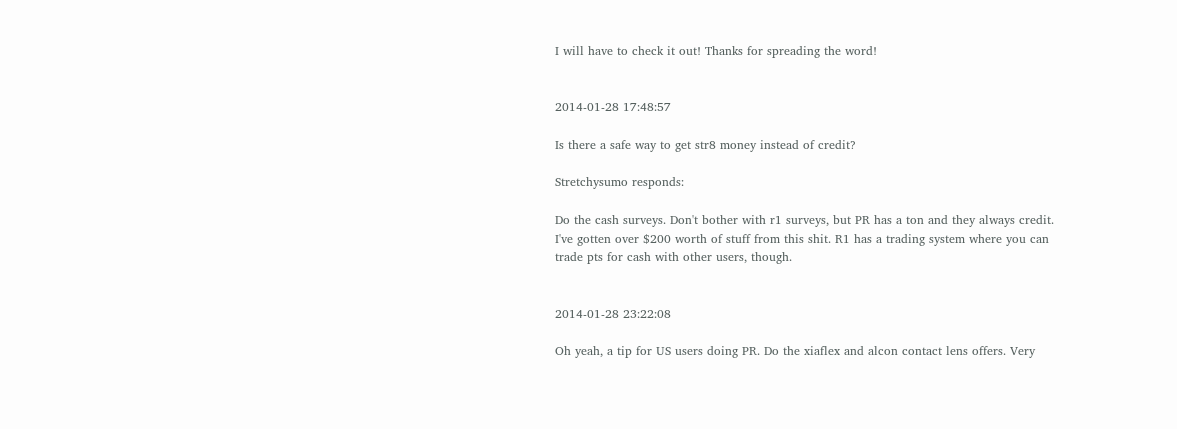I will have to check it out! Thanks for spreading the word!


2014-01-28 17:48:57

Is there a safe way to get str8 money instead of credit?

Stretchysumo responds:

Do the cash surveys. Don't bother with r1 surveys, but PR has a ton and they always credit. I've gotten over $200 worth of stuff from this shit. R1 has a trading system where you can trade pts for cash with other users, though.


2014-01-28 23:22:08

Oh yeah, a tip for US users doing PR. Do the xiaflex and alcon contact lens offers. Very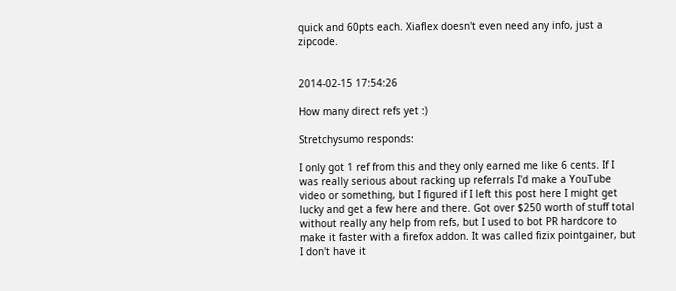quick and 60pts each. Xiaflex doesn't even need any info, just a zipcode.


2014-02-15 17:54:26

How many direct refs yet :)

Stretchysumo responds:

I only got 1 ref from this and they only earned me like 6 cents. If I was really serious about racking up referrals I'd make a YouTube video or something, but I figured if I left this post here I might get lucky and get a few here and there. Got over $250 worth of stuff total without really any help from refs, but I used to bot PR hardcore to make it faster with a firefox addon. It was called fizix pointgainer, but I don't have it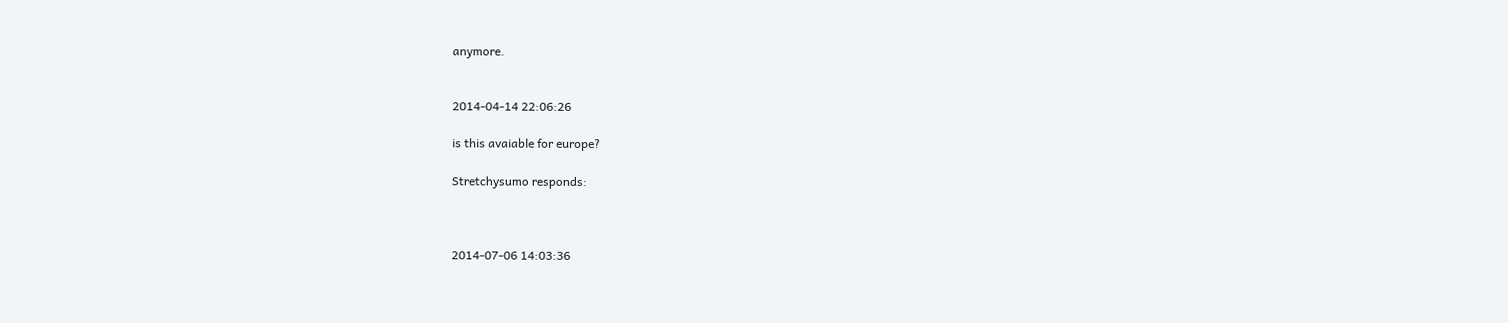anymore.


2014-04-14 22:06:26

is this avaiable for europe?

Stretchysumo responds:



2014-07-06 14:03:36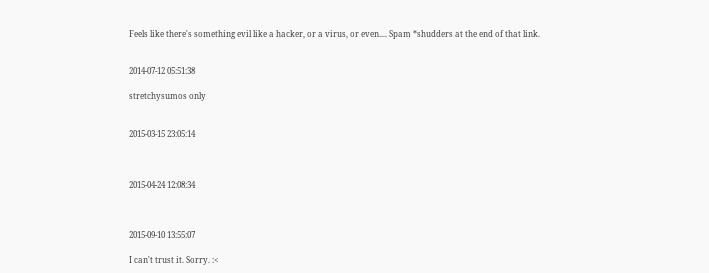Feels like there's something evil like a hacker, or a virus, or even.... Spam *shudders at the end of that link.


2014-07-12 05:51:38

stretchysumos only


2015-03-15 23:05:14



2015-04-24 12:08:34



2015-09-10 13:55:07

I can't trust it. Sorry. :<